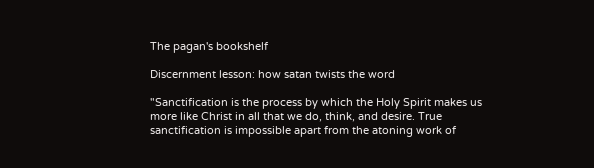The pagan's bookshelf

Discernment lesson: how satan twists the word

"Sanctification is the process by which the Holy Spirit makes us more like Christ in all that we do, think, and desire. True sanctification is impossible apart from the atoning work of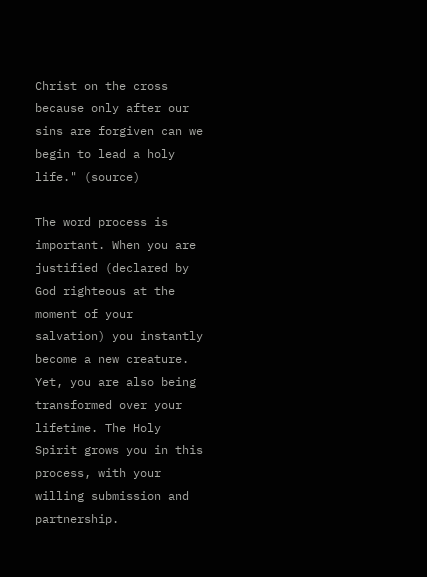Christ on the cross because only after our sins are forgiven can we begin to lead a holy life." (source)

The word process is important. When you are justified (declared by God righteous at the moment of your salvation) you instantly become a new creature. Yet, you are also being transformed over your lifetime. The Holy Spirit grows you in this process, with your willing submission and partnership.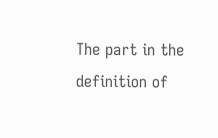The part in the definition of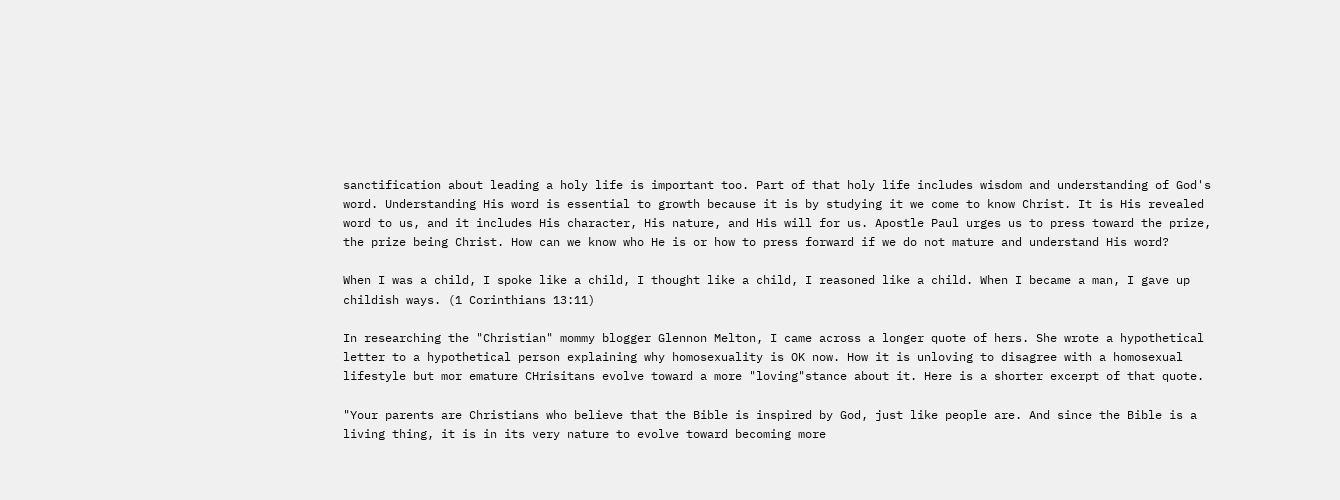sanctification about leading a holy life is important too. Part of that holy life includes wisdom and understanding of God's word. Understanding His word is essential to growth because it is by studying it we come to know Christ. It is His revealed word to us, and it includes His character, His nature, and His will for us. Apostle Paul urges us to press toward the prize, the prize being Christ. How can we know who He is or how to press forward if we do not mature and understand His word?

When I was a child, I spoke like a child, I thought like a child, I reasoned like a child. When I became a man, I gave up childish ways. (1 Corinthians 13:11)

In researching the "Christian" mommy blogger Glennon Melton, I came across a longer quote of hers. She wrote a hypothetical letter to a hypothetical person explaining why homosexuality is OK now. How it is unloving to disagree with a homosexual lifestyle but mor emature CHrisitans evolve toward a more "loving"stance about it. Here is a shorter excerpt of that quote.

"Your parents are Christians who believe that the Bible is inspired by God, just like people are. And since the Bible is a living thing, it is in its very nature to evolve toward becoming more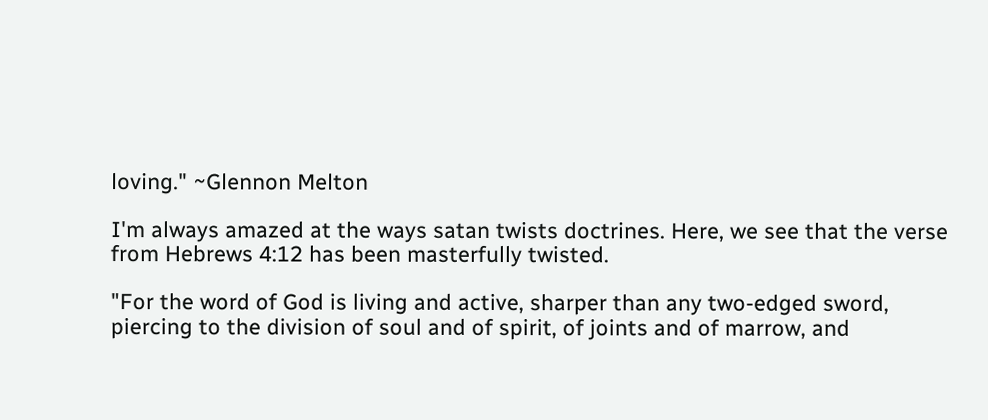loving." ~Glennon Melton

I'm always amazed at the ways satan twists doctrines. Here, we see that the verse from Hebrews 4:12 has been masterfully twisted.

"For the word of God is living and active, sharper than any two-edged sword, piercing to the division of soul and of spirit, of joints and of marrow, and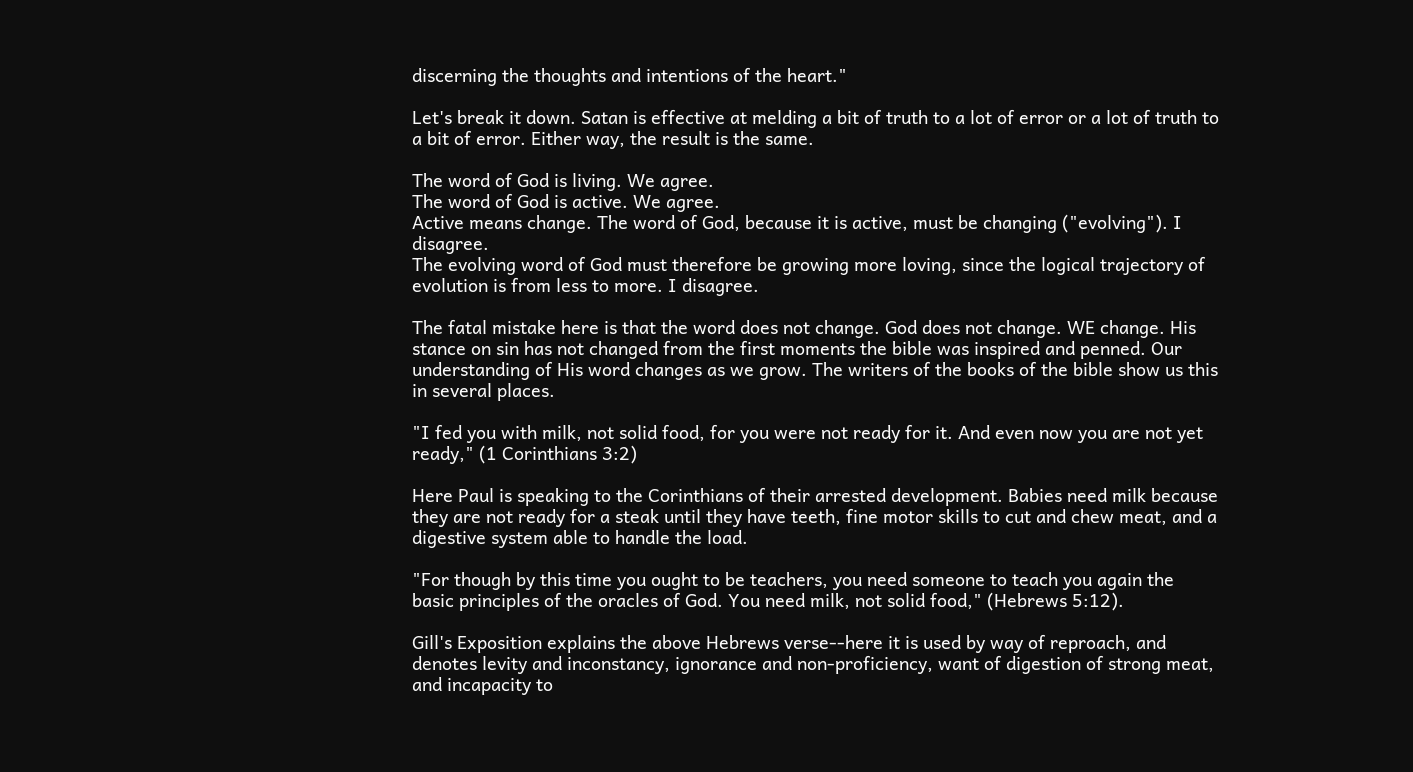discerning the thoughts and intentions of the heart."

Let's break it down. Satan is effective at melding a bit of truth to a lot of error or a lot of truth to a bit of error. Either way, the result is the same.

The word of God is living. We agree.
The word of God is active. We agree.
Active means change. The word of God, because it is active, must be changing ("evolving"). I disagree.
The evolving word of God must therefore be growing more loving, since the logical trajectory of evolution is from less to more. I disagree.

The fatal mistake here is that the word does not change. God does not change. WE change. His stance on sin has not changed from the first moments the bible was inspired and penned. Our understanding of His word changes as we grow. The writers of the books of the bible show us this in several places.

"I fed you with milk, not solid food, for you were not ready for it. And even now you are not yet ready," (1 Corinthians 3:2)

Here Paul is speaking to the Corinthians of their arrested development. Babies need milk because they are not ready for a steak until they have teeth, fine motor skills to cut and chew meat, and a digestive system able to handle the load.

"For though by this time you ought to be teachers, you need someone to teach you again the basic principles of the oracles of God. You need milk, not solid food," (Hebrews 5:12).

Gill's Exposition explains the above Hebrews verse--here it is used by way of reproach, and denotes levity and inconstancy, ignorance and non-proficiency, want of digestion of strong meat, and incapacity to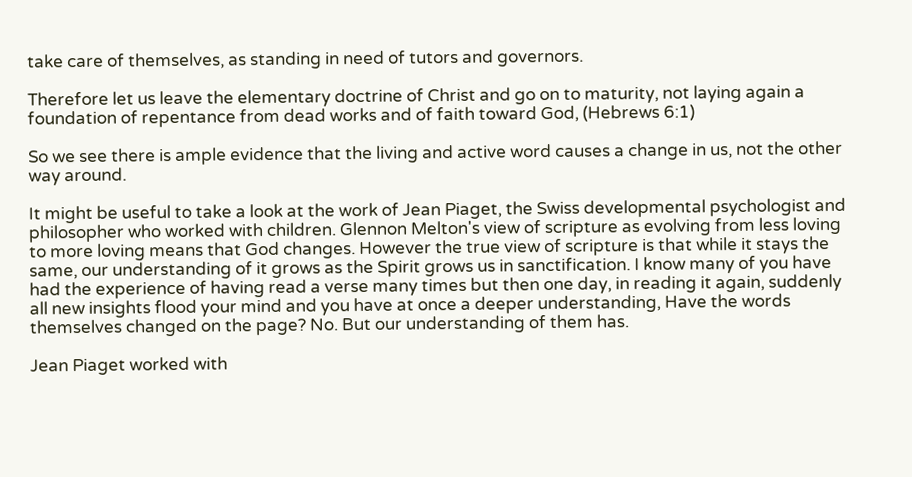take care of themselves, as standing in need of tutors and governors.

Therefore let us leave the elementary doctrine of Christ and go on to maturity, not laying again a foundation of repentance from dead works and of faith toward God, (Hebrews 6:1)

So we see there is ample evidence that the living and active word causes a change in us, not the other way around.

It might be useful to take a look at the work of Jean Piaget, the Swiss developmental psychologist and philosopher who worked with children. Glennon Melton's view of scripture as evolving from less loving to more loving means that God changes. However the true view of scripture is that while it stays the same, our understanding of it grows as the Spirit grows us in sanctification. I know many of you have had the experience of having read a verse many times but then one day, in reading it again, suddenly all new insights flood your mind and you have at once a deeper understanding, Have the words themselves changed on the page? No. But our understanding of them has.

Jean Piaget worked with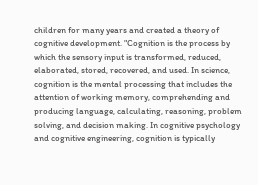children for many years and created a theory of cognitive development. "Cognition is the process by which the sensory input is transformed, reduced, elaborated, stored, recovered, and used. In science, cognition is the mental processing that includes the attention of working memory, comprehending and producing language, calculating, reasoning, problem solving, and decision making. In cognitive psychology and cognitive engineering, cognition is typically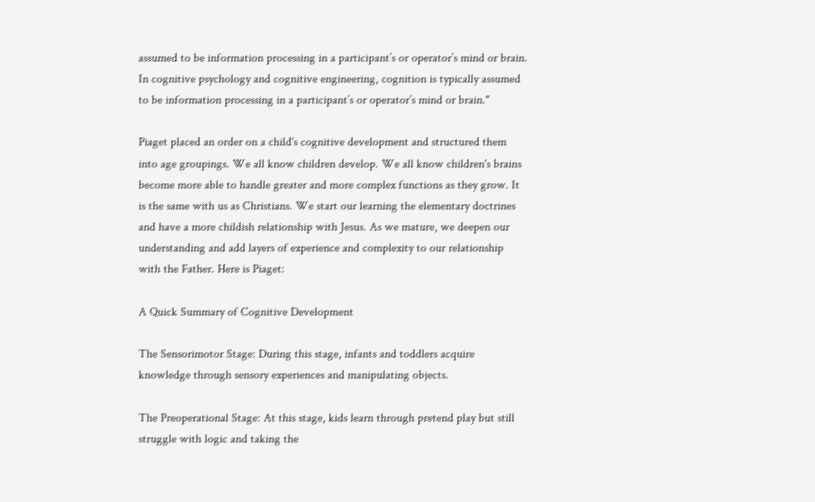assumed to be information processing in a participant’s or operator’s mind or brain. In cognitive psychology and cognitive engineering, cognition is typically assumed to be information processing in a participant’s or operator’s mind or brain."

Piaget placed an order on a child's cognitive development and structured them into age groupings. We all know children develop. We all know children's brains become more able to handle greater and more complex functions as they grow. It is the same with us as Christians. We start our learning the elementary doctrines and have a more childish relationship with Jesus. As we mature, we deepen our understanding and add layers of experience and complexity to our relationship with the Father. Here is Piaget:

A Quick Summary of Cognitive Development

The Sensorimotor Stage: During this stage, infants and toddlers acquire knowledge through sensory experiences and manipulating objects.

The Preoperational Stage: At this stage, kids learn through pretend play but still struggle with logic and taking the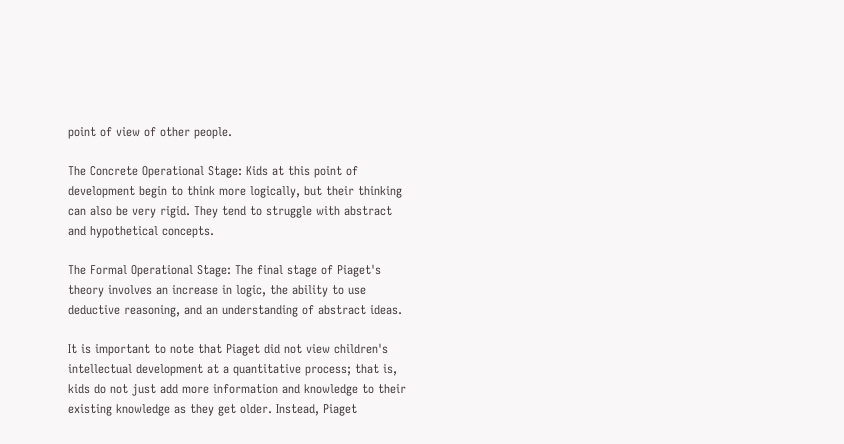point of view of other people.

The Concrete Operational Stage: Kids at this point of development begin to think more logically, but their thinking can also be very rigid. They tend to struggle with abstract and hypothetical concepts.

The Formal Operational Stage: The final stage of Piaget's theory involves an increase in logic, the ability to use deductive reasoning, and an understanding of abstract ideas.

It is important to note that Piaget did not view children's intellectual development at a quantitative process; that is, kids do not just add more information and knowledge to their existing knowledge as they get older. Instead, Piaget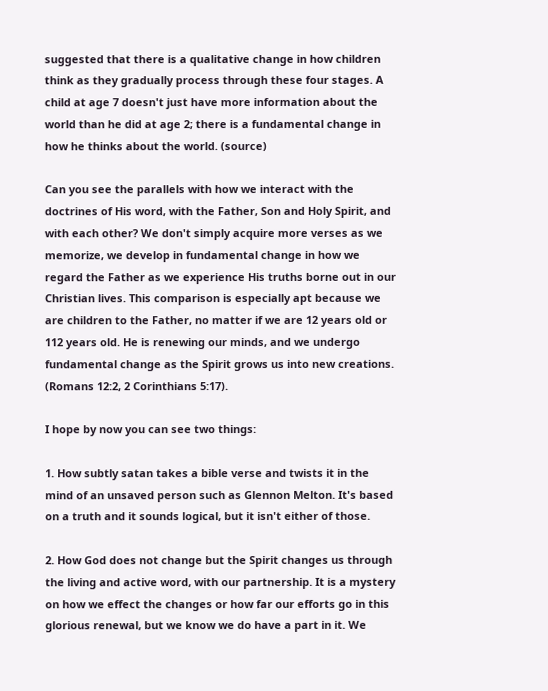suggested that there is a qualitative change in how children think as they gradually process through these four stages. A child at age 7 doesn't just have more information about the world than he did at age 2; there is a fundamental change in how he thinks about the world. (source)

Can you see the parallels with how we interact with the doctrines of His word, with the Father, Son and Holy Spirit, and with each other? We don't simply acquire more verses as we memorize, we develop in fundamental change in how we regard the Father as we experience His truths borne out in our Christian lives. This comparison is especially apt because we are children to the Father, no matter if we are 12 years old or 112 years old. He is renewing our minds, and we undergo fundamental change as the Spirit grows us into new creations. (Romans 12:2, 2 Corinthians 5:17).

I hope by now you can see two things:

1. How subtly satan takes a bible verse and twists it in the mind of an unsaved person such as Glennon Melton. It's based on a truth and it sounds logical, but it isn't either of those.

2. How God does not change but the Spirit changes us through the living and active word, with our partnership. It is a mystery on how we effect the changes or how far our efforts go in this glorious renewal, but we know we do have a part in it. We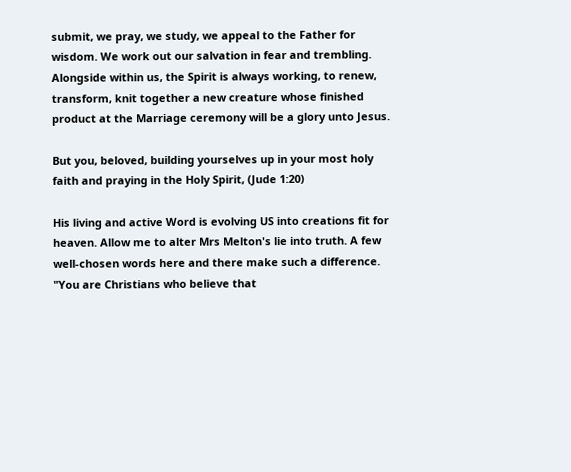submit, we pray, we study, we appeal to the Father for wisdom. We work out our salvation in fear and trembling. Alongside within us, the Spirit is always working, to renew, transform, knit together a new creature whose finished product at the Marriage ceremony will be a glory unto Jesus.

But you, beloved, building yourselves up in your most holy faith and praying in the Holy Spirit, (Jude 1:20)

His living and active Word is evolving US into creations fit for heaven. Allow me to alter Mrs Melton's lie into truth. A few well-chosen words here and there make such a difference. "You are Christians who believe that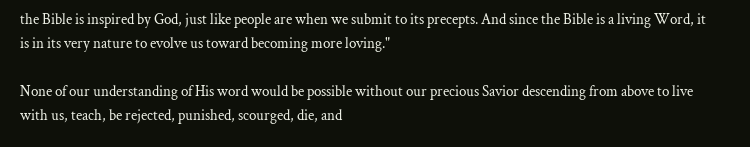the Bible is inspired by God, just like people are when we submit to its precepts. And since the Bible is a living Word, it is in its very nature to evolve us toward becoming more loving."

None of our understanding of His word would be possible without our precious Savior descending from above to live with us, teach, be rejected, punished, scourged, die, and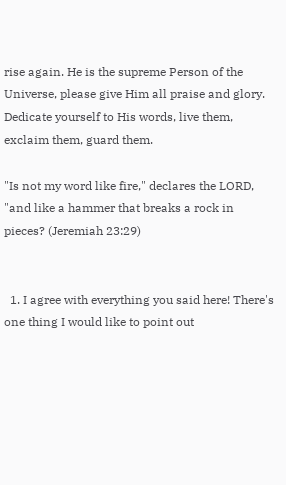rise again. He is the supreme Person of the Universe, please give Him all praise and glory. Dedicate yourself to His words, live them, exclaim them, guard them.

"Is not my word like fire," declares the LORD, "and like a hammer that breaks a rock in pieces? (Jeremiah 23:29)


  1. I agree with everything you said here! There's one thing I would like to point out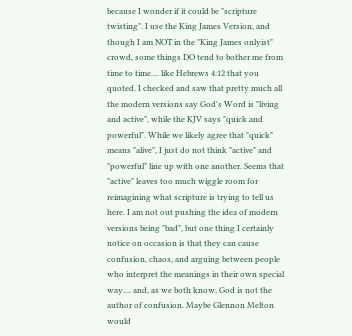because I wonder if it could be "scripture twisting". I use the King James Version, and though I am NOT in the "King James onlyist" crowd, some things DO tend to bother me from time to time.... like Hebrews 4:12 that you quoted. I checked and saw that pretty much all the modern versions say God's Word is "living and active", while the KJV says "quick and powerful". While we likely agree that "quick" means "alive", I just do not think "active" and "powerful" line up with one another. Seems that "active" leaves too much wiggle room for reimagining what scripture is trying to tell us here. I am not out pushing the idea of modern versions being "bad", but one thing I certainly notice on occasion is that they can cause confusion, chaos, and arguing between people who interpret the meanings in their own special way.... and, as we both know, God is not the author of confusion. Maybe Glennon Melton would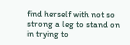find herself with not so strong a leg to stand on in trying to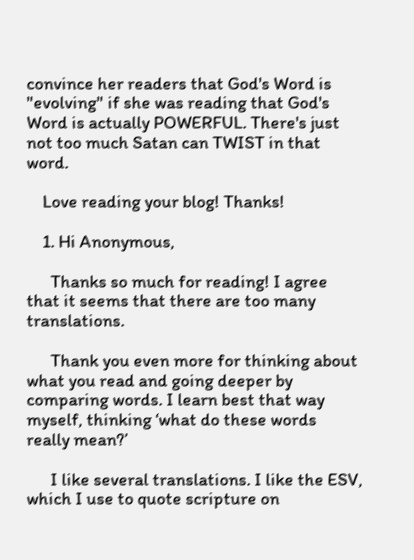convince her readers that God's Word is "evolving" if she was reading that God's Word is actually POWERFUL. There's just not too much Satan can TWIST in that word.

    Love reading your blog! Thanks!

    1. Hi Anonymous,

      Thanks so much for reading! I agree that it seems that there are too many translations.

      Thank you even more for thinking about what you read and going deeper by comparing words. I learn best that way myself, thinking ‘what do these words really mean?’

      I like several translations. I like the ESV, which I use to quote scripture on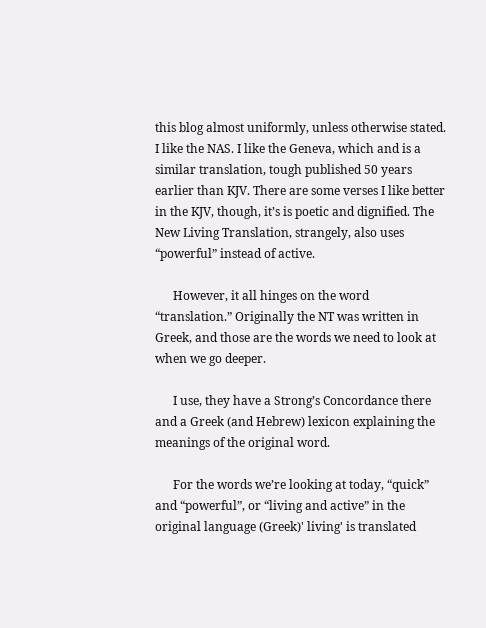this blog almost uniformly, unless otherwise stated. I like the NAS. I like the Geneva, which and is a similar translation, tough published 50 years earlier than KJV. There are some verses I like better in the KJV, though, it’s is poetic and dignified. The New Living Translation, strangely, also uses “powerful” instead of active.

      However, it all hinges on the word “translation.” Originally the NT was written in Greek, and those are the words we need to look at when we go deeper.

      I use, they have a Strong’s Concordance there and a Greek (and Hebrew) lexicon explaining the meanings of the original word.

      For the words we’re looking at today, “quick” and “powerful”, or “living and active” in the original language (Greek)' living' is translated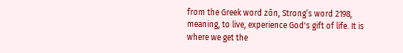from the Greek word zōn, Strong’s word 2198, meaning, to live, experience God's gift of life. It is where we get the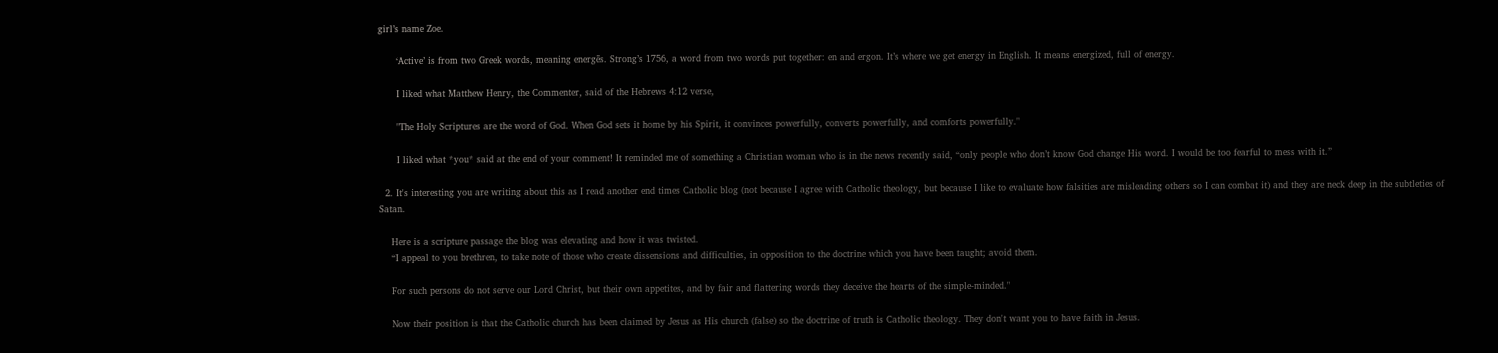girl’s name Zoe.

      ‘Active’ is from two Greek words, meaning energēs. Strong’s 1756, a word from two words put together: en and ergon. It’s where we get energy in English. It means energized, full of energy.

      I liked what Matthew Henry, the Commenter, said of the Hebrews 4:12 verse,

      "The Holy Scriptures are the word of God. When God sets it home by his Spirit, it convinces powerfully, converts powerfully, and comforts powerfully."

      I liked what *you* said at the end of your comment! It reminded me of something a Christian woman who is in the news recently said, “only people who don’t know God change His word. I would be too fearful to mess with it.”

  2. It's interesting you are writing about this as I read another end times Catholic blog (not because I agree with Catholic theology, but because I like to evaluate how falsities are misleading others so I can combat it) and they are neck deep in the subtleties of Satan.

    Here is a scripture passage the blog was elevating and how it was twisted.
    “I appeal to you brethren, to take note of those who create dissensions and difficulties, in opposition to the doctrine which you have been taught; avoid them.

    For such persons do not serve our Lord Christ, but their own appetites, and by fair and flattering words they deceive the hearts of the simple-minded."

    Now their position is that the Catholic church has been claimed by Jesus as His church (false) so the doctrine of truth is Catholic theology. They don't want you to have faith in Jesus.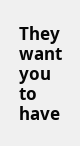They want you to have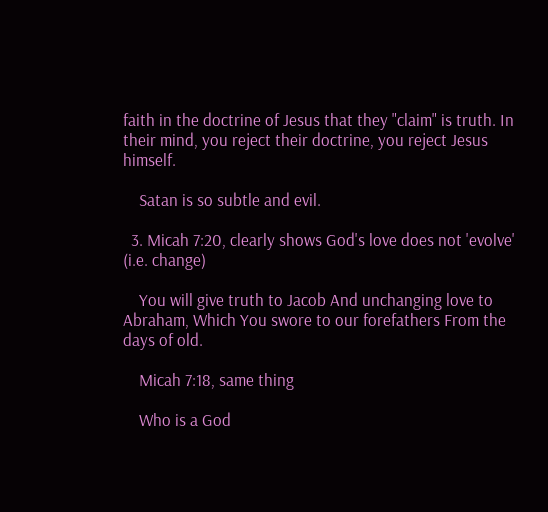faith in the doctrine of Jesus that they "claim" is truth. In their mind, you reject their doctrine, you reject Jesus himself.

    Satan is so subtle and evil.

  3. Micah 7:20, clearly shows God's love does not 'evolve' (i.e. change)

    You will give truth to Jacob And unchanging love to Abraham, Which You swore to our forefathers From the days of old.

    Micah 7:18, same thing

    Who is a God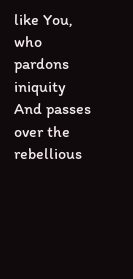like You, who pardons iniquity And passes over the rebellious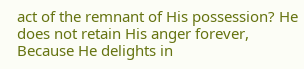act of the remnant of His possession? He does not retain His anger forever, Because He delights in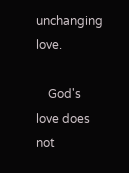unchanging love.

    God's love does not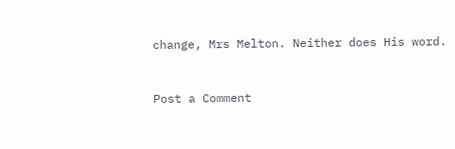change, Mrs Melton. Neither does His word.


Post a Comment